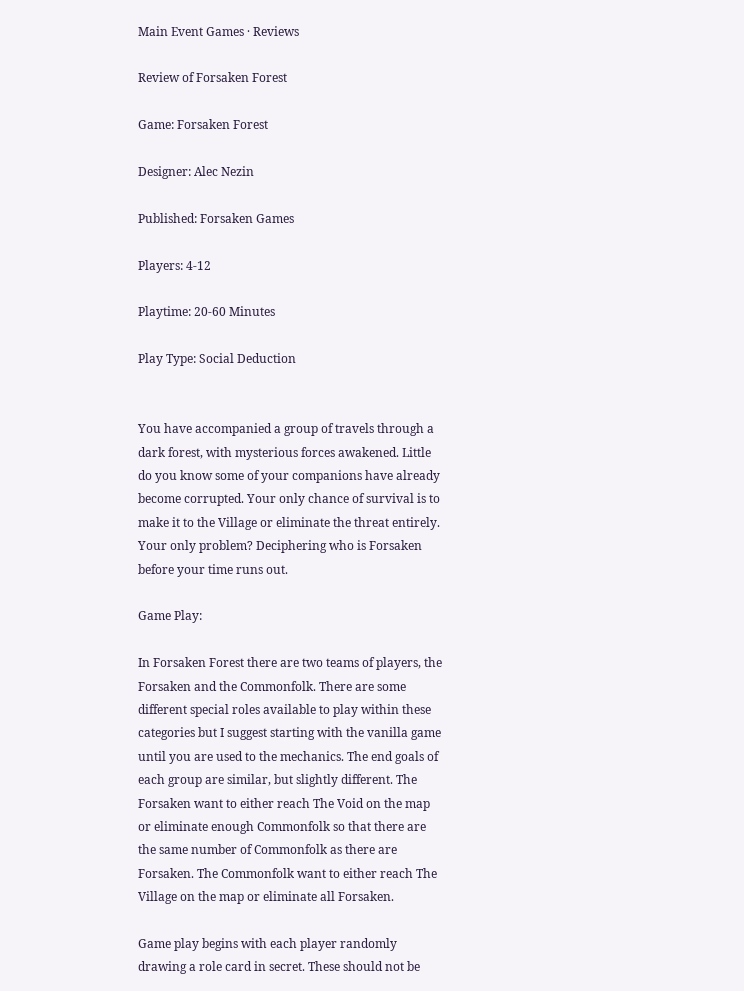Main Event Games · Reviews

Review of Forsaken Forest

Game: Forsaken Forest

Designer: Alec Nezin

Published: Forsaken Games

Players: 4-12

Playtime: 20-60 Minutes

Play Type: Social Deduction


You have accompanied a group of travels through a dark forest, with mysterious forces awakened. Little do you know some of your companions have already become corrupted. Your only chance of survival is to make it to the Village or eliminate the threat entirely. Your only problem? Deciphering who is Forsaken before your time runs out.

Game Play:

In Forsaken Forest there are two teams of players, the Forsaken and the Commonfolk. There are some different special roles available to play within these categories but I suggest starting with the vanilla game until you are used to the mechanics. The end goals of each group are similar, but slightly different. The Forsaken want to either reach The Void on the map or eliminate enough Commonfolk so that there are the same number of Commonfolk as there are Forsaken. The Commonfolk want to either reach The Village on the map or eliminate all Forsaken.

Game play begins with each player randomly drawing a role card in secret. These should not be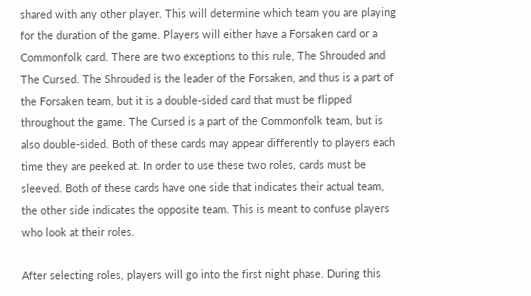shared with any other player. This will determine which team you are playing for the duration of the game. Players will either have a Forsaken card or a Commonfolk card. There are two exceptions to this rule, The Shrouded and The Cursed. The Shrouded is the leader of the Forsaken, and thus is a part of the Forsaken team, but it is a double-sided card that must be flipped throughout the game. The Cursed is a part of the Commonfolk team, but is also double-sided. Both of these cards may appear differently to players each time they are peeked at. In order to use these two roles, cards must be sleeved. Both of these cards have one side that indicates their actual team, the other side indicates the opposite team. This is meant to confuse players who look at their roles.

After selecting roles, players will go into the first night phase. During this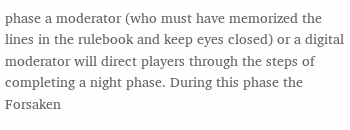phase a moderator (who must have memorized the lines in the rulebook and keep eyes closed) or a digital moderator will direct players through the steps of completing a night phase. During this phase the Forsaken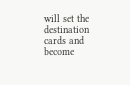will set the destination cards and become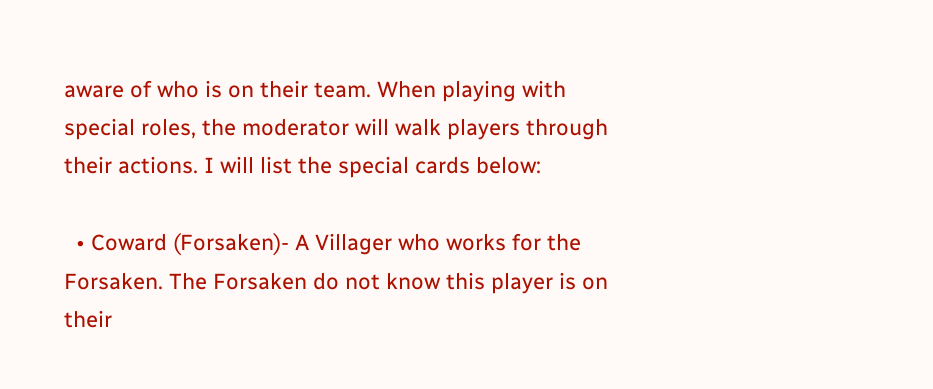aware of who is on their team. When playing with special roles, the moderator will walk players through their actions. I will list the special cards below:

  • Coward (Forsaken)- A Villager who works for the Forsaken. The Forsaken do not know this player is on their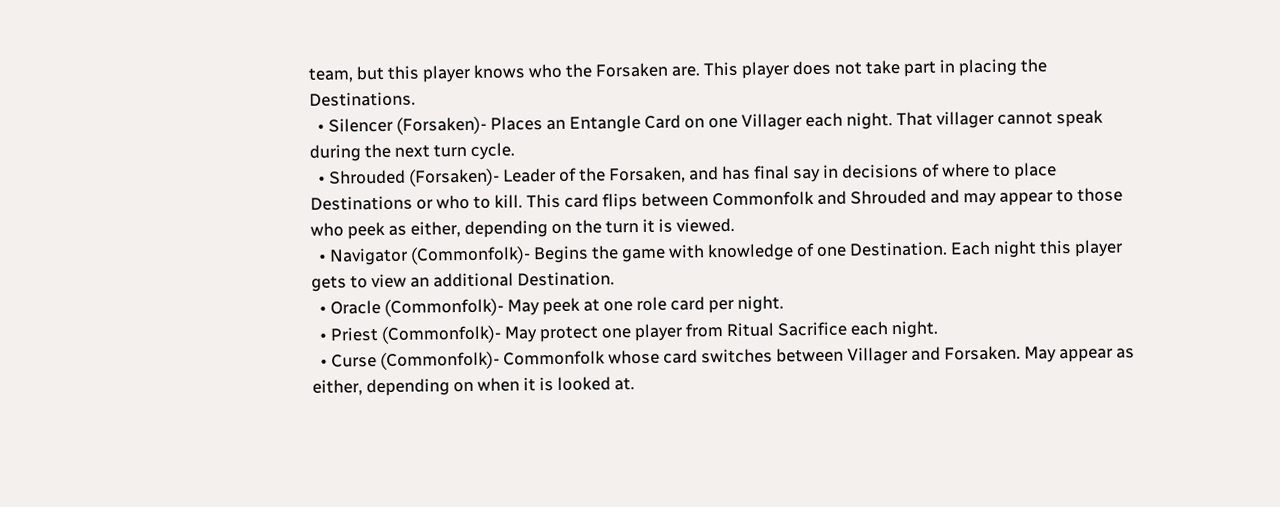team, but this player knows who the Forsaken are. This player does not take part in placing the Destinations.
  • Silencer (Forsaken)- Places an Entangle Card on one Villager each night. That villager cannot speak during the next turn cycle.
  • Shrouded (Forsaken)- Leader of the Forsaken, and has final say in decisions of where to place Destinations or who to kill. This card flips between Commonfolk and Shrouded and may appear to those who peek as either, depending on the turn it is viewed.
  • Navigator (Commonfolk)- Begins the game with knowledge of one Destination. Each night this player gets to view an additional Destination.
  • Oracle (Commonfolk)- May peek at one role card per night.
  • Priest (Commonfolk)- May protect one player from Ritual Sacrifice each night.
  • Curse (Commonfolk)- Commonfolk whose card switches between Villager and Forsaken. May appear as either, depending on when it is looked at.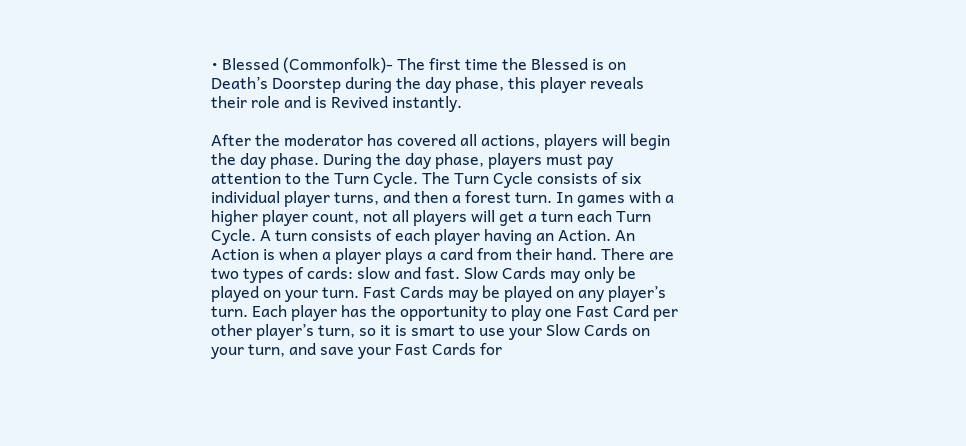• Blessed (Commonfolk)- The first time the Blessed is on Death’s Doorstep during the day phase, this player reveals their role and is Revived instantly.

After the moderator has covered all actions, players will begin the day phase. During the day phase, players must pay attention to the Turn Cycle. The Turn Cycle consists of six individual player turns, and then a forest turn. In games with a higher player count, not all players will get a turn each Turn Cycle. A turn consists of each player having an Action. An Action is when a player plays a card from their hand. There are two types of cards: slow and fast. Slow Cards may only be played on your turn. Fast Cards may be played on any player’s turn. Each player has the opportunity to play one Fast Card per other player’s turn, so it is smart to use your Slow Cards on your turn, and save your Fast Cards for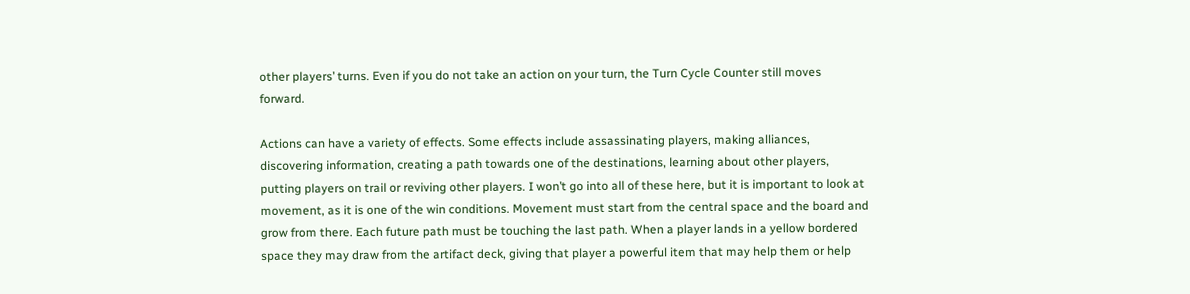other players’ turns. Even if you do not take an action on your turn, the Turn Cycle Counter still moves forward.

Actions can have a variety of effects. Some effects include assassinating players, making alliances, discovering information, creating a path towards one of the destinations, learning about other players, putting players on trail or reviving other players. I won’t go into all of these here, but it is important to look at movement, as it is one of the win conditions. Movement must start from the central space and the board and grow from there. Each future path must be touching the last path. When a player lands in a yellow bordered space they may draw from the artifact deck, giving that player a powerful item that may help them or help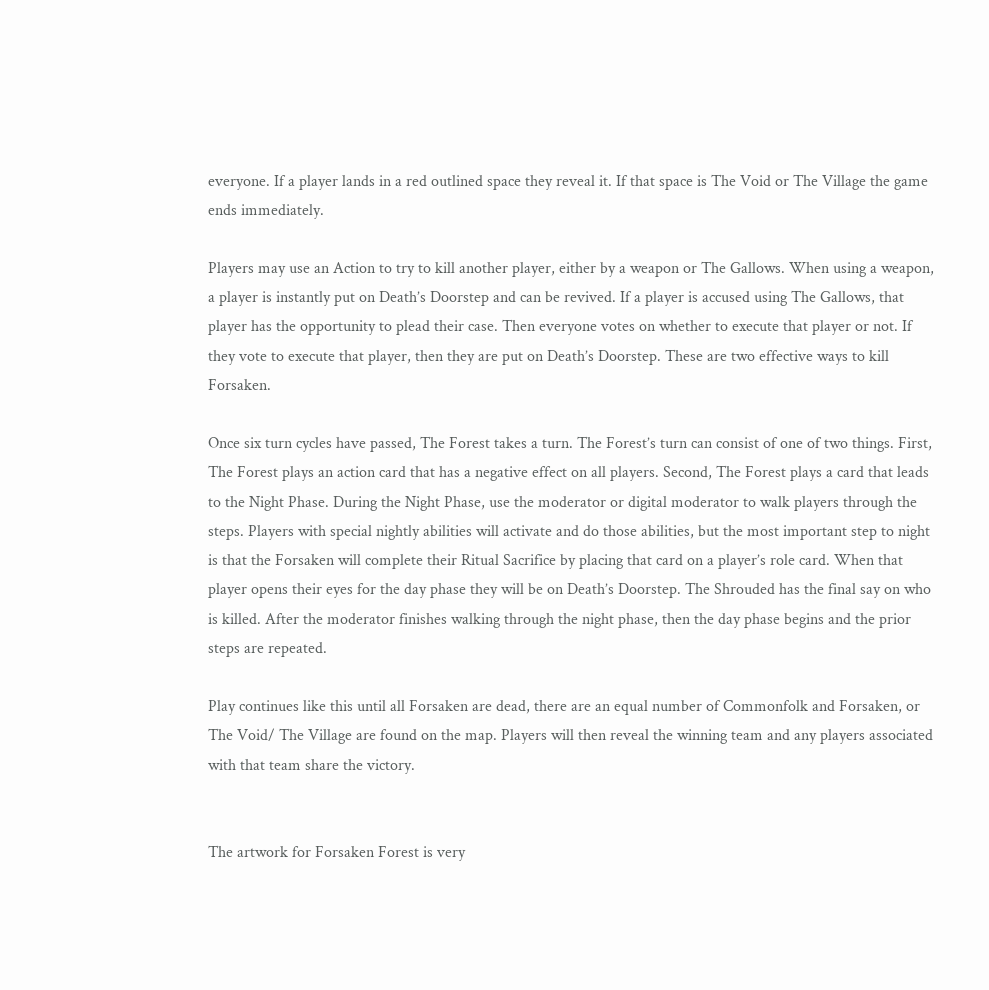everyone. If a player lands in a red outlined space they reveal it. If that space is The Void or The Village the game ends immediately.

Players may use an Action to try to kill another player, either by a weapon or The Gallows. When using a weapon, a player is instantly put on Death’s Doorstep and can be revived. If a player is accused using The Gallows, that player has the opportunity to plead their case. Then everyone votes on whether to execute that player or not. If they vote to execute that player, then they are put on Death’s Doorstep. These are two effective ways to kill Forsaken.

Once six turn cycles have passed, The Forest takes a turn. The Forest’s turn can consist of one of two things. First, The Forest plays an action card that has a negative effect on all players. Second, The Forest plays a card that leads to the Night Phase. During the Night Phase, use the moderator or digital moderator to walk players through the steps. Players with special nightly abilities will activate and do those abilities, but the most important step to night is that the Forsaken will complete their Ritual Sacrifice by placing that card on a player’s role card. When that player opens their eyes for the day phase they will be on Death’s Doorstep. The Shrouded has the final say on who is killed. After the moderator finishes walking through the night phase, then the day phase begins and the prior steps are repeated.

Play continues like this until all Forsaken are dead, there are an equal number of Commonfolk and Forsaken, or The Void/ The Village are found on the map. Players will then reveal the winning team and any players associated with that team share the victory.


The artwork for Forsaken Forest is very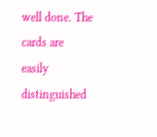well done. The cards are easily distinguished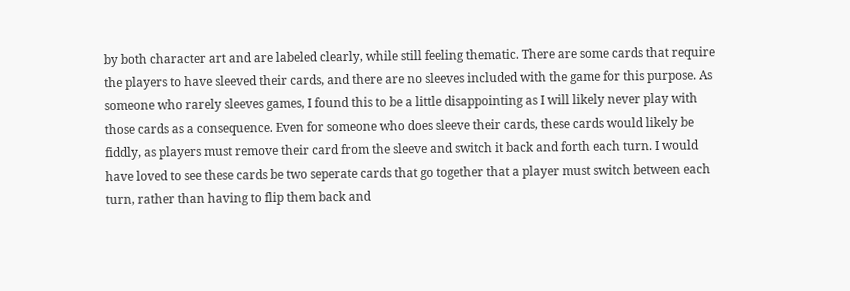by both character art and are labeled clearly, while still feeling thematic. There are some cards that require the players to have sleeved their cards, and there are no sleeves included with the game for this purpose. As someone who rarely sleeves games, I found this to be a little disappointing as I will likely never play with those cards as a consequence. Even for someone who does sleeve their cards, these cards would likely be fiddly, as players must remove their card from the sleeve and switch it back and forth each turn. I would have loved to see these cards be two seperate cards that go together that a player must switch between each turn, rather than having to flip them back and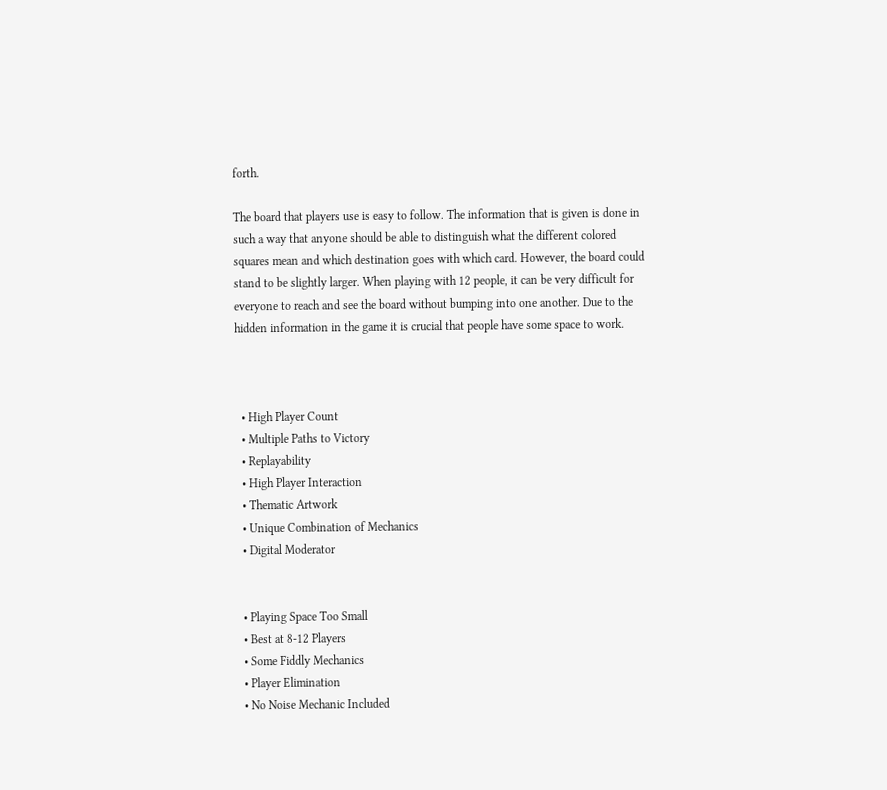forth.

The board that players use is easy to follow. The information that is given is done in such a way that anyone should be able to distinguish what the different colored squares mean and which destination goes with which card. However, the board could stand to be slightly larger. When playing with 12 people, it can be very difficult for everyone to reach and see the board without bumping into one another. Due to the hidden information in the game it is crucial that people have some space to work.



  • High Player Count
  • Multiple Paths to Victory
  • Replayability
  • High Player Interaction
  • Thematic Artwork
  • Unique Combination of Mechanics
  • Digital Moderator


  • Playing Space Too Small
  • Best at 8-12 Players
  • Some Fiddly Mechanics
  • Player Elimination
  • No Noise Mechanic Included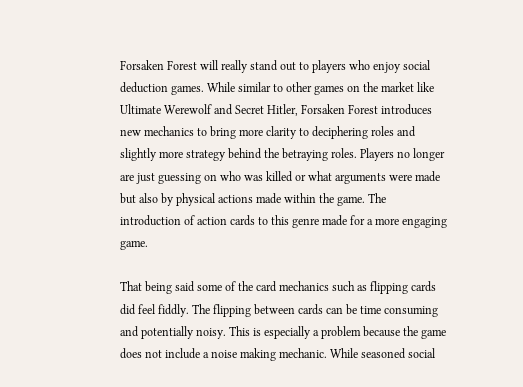Forsaken Forest will really stand out to players who enjoy social deduction games. While similar to other games on the market like Ultimate Werewolf and Secret Hitler, Forsaken Forest introduces new mechanics to bring more clarity to deciphering roles and slightly more strategy behind the betraying roles. Players no longer are just guessing on who was killed or what arguments were made but also by physical actions made within the game. The introduction of action cards to this genre made for a more engaging game.

That being said some of the card mechanics such as flipping cards did feel fiddly. The flipping between cards can be time consuming and potentially noisy. This is especially a problem because the game does not include a noise making mechanic. While seasoned social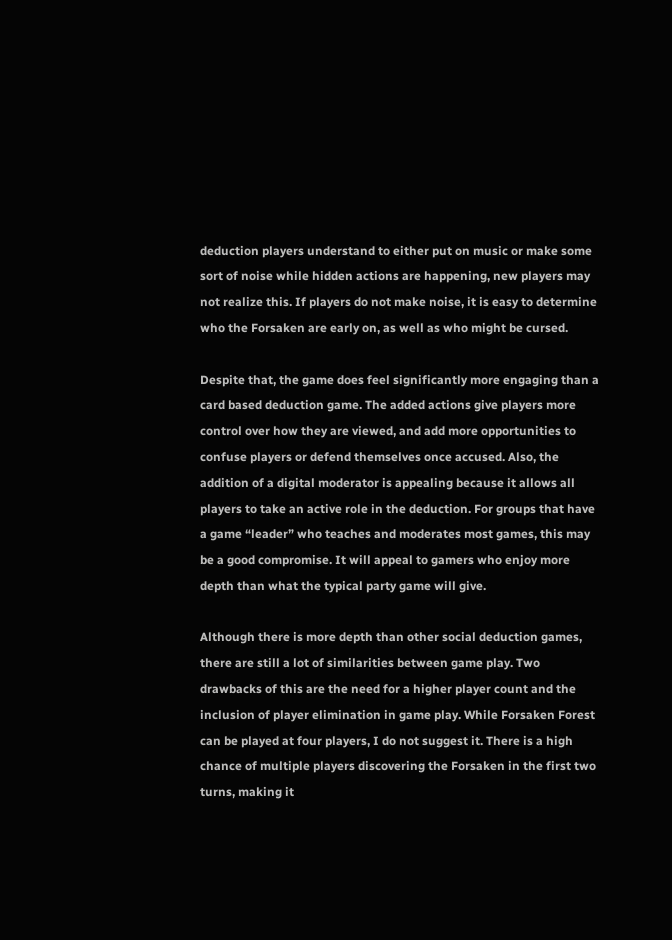deduction players understand to either put on music or make some sort of noise while hidden actions are happening, new players may not realize this. If players do not make noise, it is easy to determine who the Forsaken are early on, as well as who might be cursed.

Despite that, the game does feel significantly more engaging than a card based deduction game. The added actions give players more control over how they are viewed, and add more opportunities to confuse players or defend themselves once accused. Also, the addition of a digital moderator is appealing because it allows all players to take an active role in the deduction. For groups that have a game “leader” who teaches and moderates most games, this may be a good compromise. It will appeal to gamers who enjoy more depth than what the typical party game will give.

Although there is more depth than other social deduction games, there are still a lot of similarities between game play. Two drawbacks of this are the need for a higher player count and the inclusion of player elimination in game play. While Forsaken Forest can be played at four players, I do not suggest it. There is a high chance of multiple players discovering the Forsaken in the first two turns, making it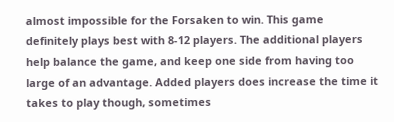almost impossible for the Forsaken to win. This game definitely plays best with 8-12 players. The additional players help balance the game, and keep one side from having too large of an advantage. Added players does increase the time it takes to play though, sometimes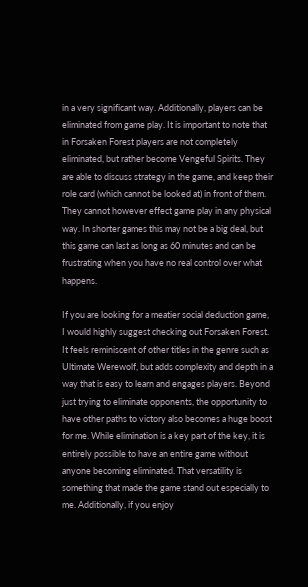in a very significant way. Additionally, players can be eliminated from game play. It is important to note that in Forsaken Forest players are not completely eliminated, but rather become Vengeful Spirits. They are able to discuss strategy in the game, and keep their role card (which cannot be looked at) in front of them. They cannot however effect game play in any physical way. In shorter games this may not be a big deal, but this game can last as long as 60 minutes and can be frustrating when you have no real control over what happens.

If you are looking for a meatier social deduction game, I would highly suggest checking out Forsaken Forest. It feels reminiscent of other titles in the genre such as Ultimate Werewolf, but adds complexity and depth in a way that is easy to learn and engages players. Beyond just trying to eliminate opponents, the opportunity to have other paths to victory also becomes a huge boost for me. While elimination is a key part of the key, it is entirely possible to have an entire game without anyone becoming eliminated. That versatility is something that made the game stand out especially to me. Additionally, if you enjoy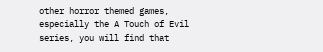other horror themed games, especially the A Touch of Evil series, you will find that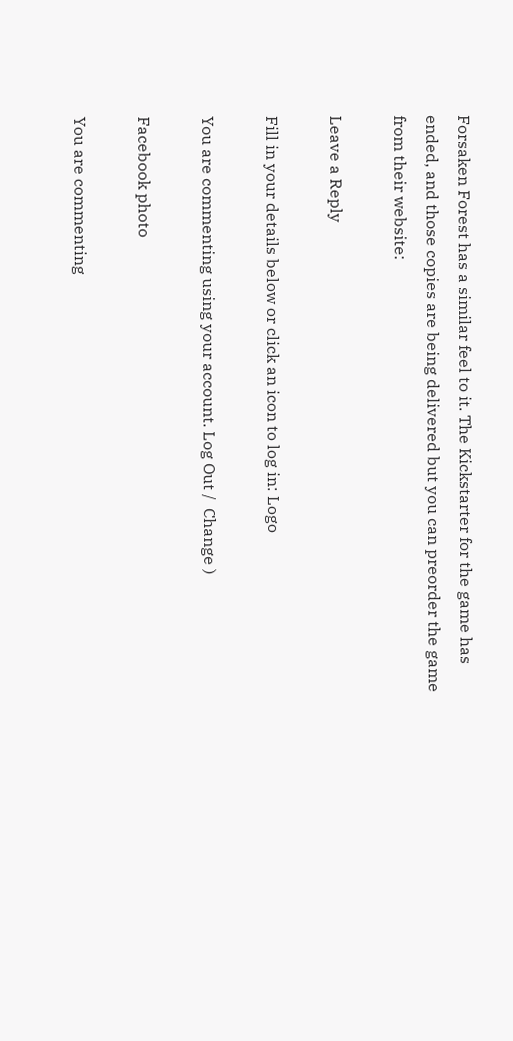Forsaken Forest has a similar feel to it. The Kickstarter for the game has ended, and those copies are being delivered but you can preorder the game from their website:

Leave a Reply

Fill in your details below or click an icon to log in: Logo

You are commenting using your account. Log Out /  Change )

Facebook photo

You are commenting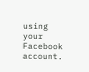using your Facebook account.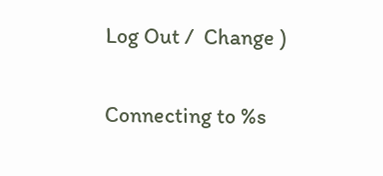Log Out /  Change )

Connecting to %s